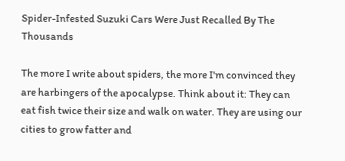Spider-Infested Suzuki Cars Were Just Recalled By The Thousands

The more I write about spiders, the more I'm convinced they are harbingers of the apocalypse. Think about it: They can eat fish twice their size and walk on water. They are using our cities to grow fatter and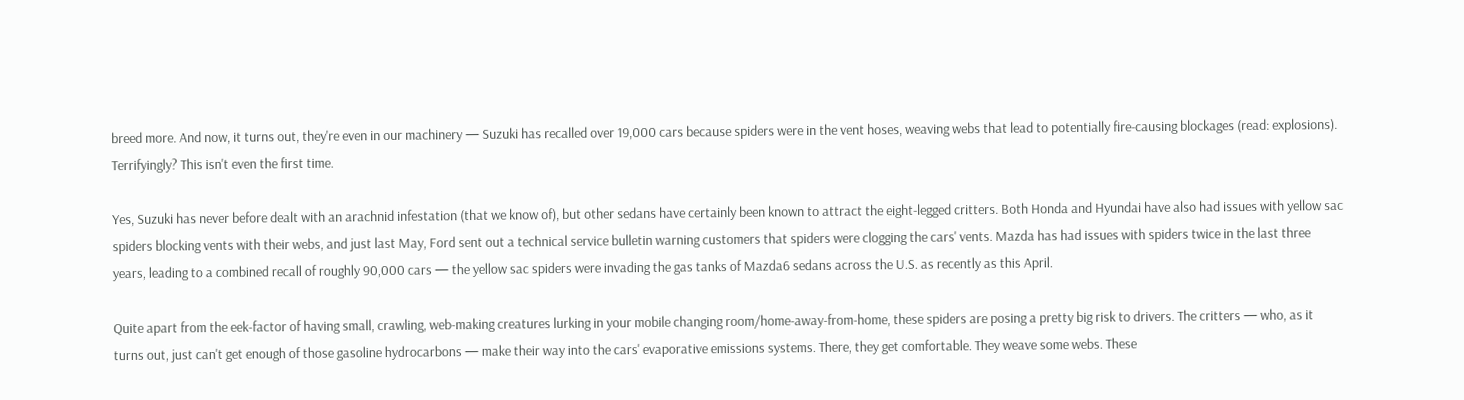breed more. And now, it turns out, they're even in our machinery — Suzuki has recalled over 19,000 cars because spiders were in the vent hoses, weaving webs that lead to potentially fire-causing blockages (read: explosions). Terrifyingly? This isn't even the first time.

Yes, Suzuki has never before dealt with an arachnid infestation (that we know of), but other sedans have certainly been known to attract the eight-legged critters. Both Honda and Hyundai have also had issues with yellow sac spiders blocking vents with their webs, and just last May, Ford sent out a technical service bulletin warning customers that spiders were clogging the cars' vents. Mazda has had issues with spiders twice in the last three years, leading to a combined recall of roughly 90,000 cars — the yellow sac spiders were invading the gas tanks of Mazda6 sedans across the U.S. as recently as this April.

Quite apart from the eek-factor of having small, crawling, web-making creatures lurking in your mobile changing room/home-away-from-home, these spiders are posing a pretty big risk to drivers. The critters — who, as it turns out, just can't get enough of those gasoline hydrocarbons — make their way into the cars' evaporative emissions systems. There, they get comfortable. They weave some webs. These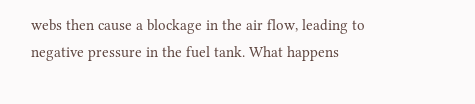webs then cause a blockage in the air flow, leading to negative pressure in the fuel tank. What happens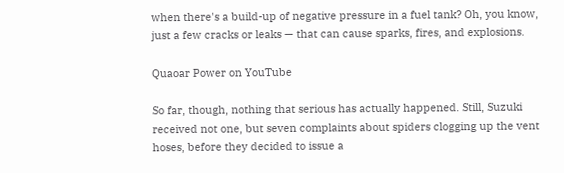when there's a build-up of negative pressure in a fuel tank? Oh, you know, just a few cracks or leaks — that can cause sparks, fires, and explosions.

Quaoar Power on YouTube

So far, though, nothing that serious has actually happened. Still, Suzuki received not one, but seven complaints about spiders clogging up the vent hoses, before they decided to issue a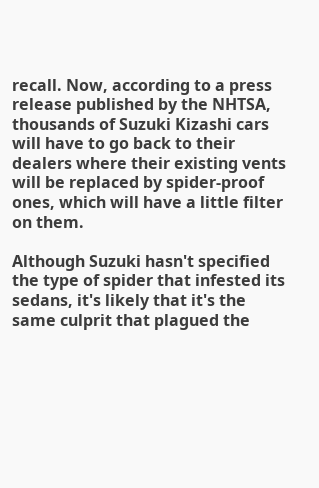recall. Now, according to a press release published by the NHTSA, thousands of Suzuki Kizashi cars will have to go back to their dealers where their existing vents will be replaced by spider-proof ones, which will have a little filter on them.

Although Suzuki hasn't specified the type of spider that infested its sedans, it's likely that it's the same culprit that plagued the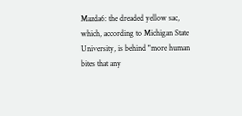Mazda6: the dreaded yellow sac, which, according to Michigan State University, is behind "more human bites that any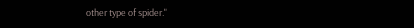other type of spider."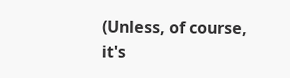(Unless, of course, it's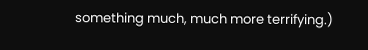something much, much more terrifying.)